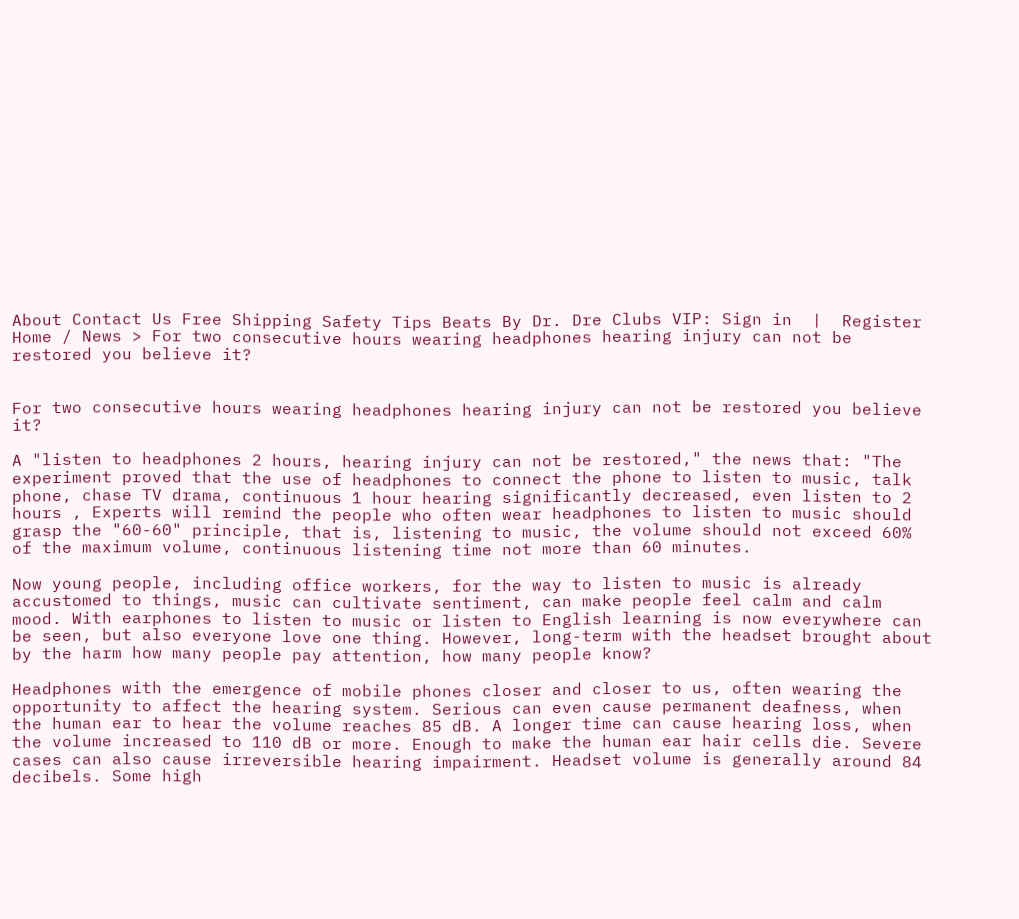About Contact Us Free Shipping Safety Tips Beats By Dr. Dre Clubs VIP: Sign in  |  Register
Home / News > For two consecutive hours wearing headphones hearing injury can not be restored you believe it?


For two consecutive hours wearing headphones hearing injury can not be restored you believe it?

A "listen to headphones 2 hours, hearing injury can not be restored," the news that: "The experiment proved that the use of headphones to connect the phone to listen to music, talk phone, chase TV drama, continuous 1 hour hearing significantly decreased, even listen to 2 hours , Experts will remind the people who often wear headphones to listen to music should grasp the "60-60" principle, that is, listening to music, the volume should not exceed 60% of the maximum volume, continuous listening time not more than 60 minutes.

Now young people, including office workers, for the way to listen to music is already accustomed to things, music can cultivate sentiment, can make people feel calm and calm mood. With earphones to listen to music or listen to English learning is now everywhere can be seen, but also everyone love one thing. However, long-term with the headset brought about by the harm how many people pay attention, how many people know?

Headphones with the emergence of mobile phones closer and closer to us, often wearing the opportunity to affect the hearing system. Serious can even cause permanent deafness, when the human ear to hear the volume reaches 85 dB. A longer time can cause hearing loss, when the volume increased to 110 dB or more. Enough to make the human ear hair cells die. Severe cases can also cause irreversible hearing impairment. Headset volume is generally around 84 decibels. Some high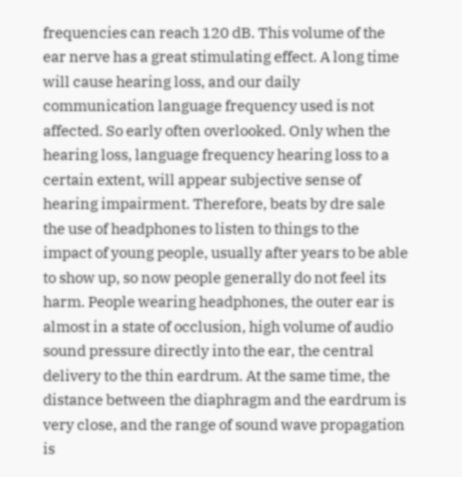frequencies can reach 120 dB. This volume of the ear nerve has a great stimulating effect. A long time will cause hearing loss, and our daily communication language frequency used is not affected. So early often overlooked. Only when the hearing loss, language frequency hearing loss to a certain extent, will appear subjective sense of hearing impairment. Therefore, beats by dre sale the use of headphones to listen to things to the impact of young people, usually after years to be able to show up, so now people generally do not feel its harm. People wearing headphones, the outer ear is almost in a state of occlusion, high volume of audio sound pressure directly into the ear, the central delivery to the thin eardrum. At the same time, the distance between the diaphragm and the eardrum is very close, and the range of sound wave propagation is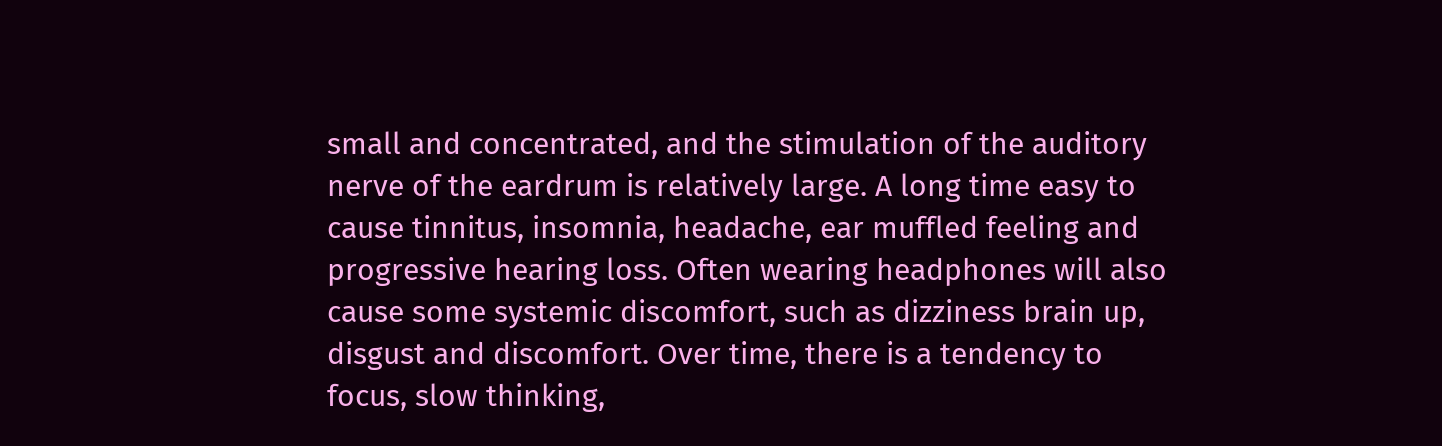small and concentrated, and the stimulation of the auditory nerve of the eardrum is relatively large. A long time easy to cause tinnitus, insomnia, headache, ear muffled feeling and progressive hearing loss. Often wearing headphones will also cause some systemic discomfort, such as dizziness brain up, disgust and discomfort. Over time, there is a tendency to focus, slow thinking,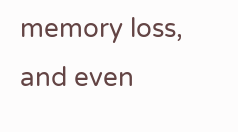memory loss, and even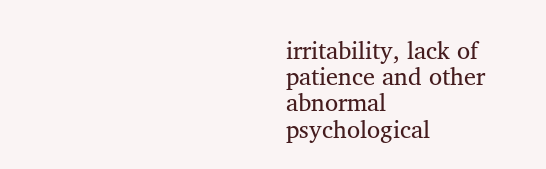irritability, lack of patience and other abnormal psychological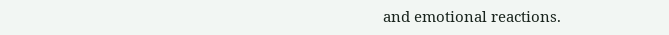and emotional reactions.